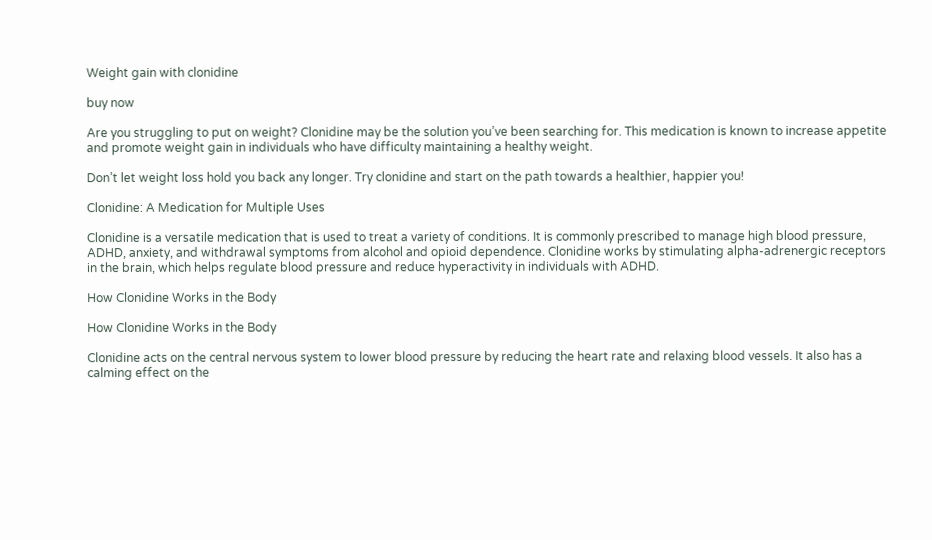Weight gain with clonidine

buy now

Are you struggling to put on weight? Clonidine may be the solution you’ve been searching for. This medication is known to increase appetite and promote weight gain in individuals who have difficulty maintaining a healthy weight.

Don’t let weight loss hold you back any longer. Try clonidine and start on the path towards a healthier, happier you!

Clonidine: A Medication for Multiple Uses

Clonidine is a versatile medication that is used to treat a variety of conditions. It is commonly prescribed to manage high blood pressure, ADHD, anxiety, and withdrawal symptoms from alcohol and opioid dependence. Clonidine works by stimulating alpha-adrenergic receptors in the brain, which helps regulate blood pressure and reduce hyperactivity in individuals with ADHD.

How Clonidine Works in the Body

How Clonidine Works in the Body

Clonidine acts on the central nervous system to lower blood pressure by reducing the heart rate and relaxing blood vessels. It also has a calming effect on the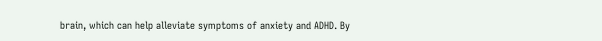brain, which can help alleviate symptoms of anxiety and ADHD. By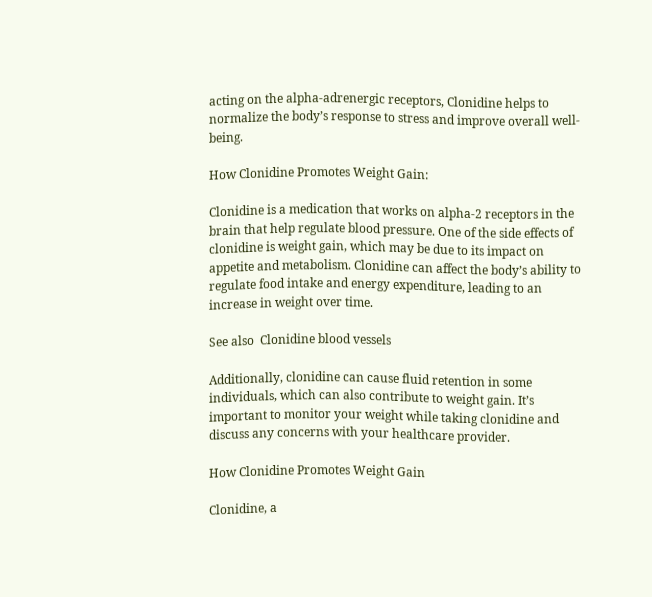acting on the alpha-adrenergic receptors, Clonidine helps to normalize the body’s response to stress and improve overall well-being.

How Clonidine Promotes Weight Gain:

Clonidine is a medication that works on alpha-2 receptors in the brain that help regulate blood pressure. One of the side effects of clonidine is weight gain, which may be due to its impact on appetite and metabolism. Clonidine can affect the body’s ability to regulate food intake and energy expenditure, leading to an increase in weight over time.

See also  Clonidine blood vessels

Additionally, clonidine can cause fluid retention in some individuals, which can also contribute to weight gain. It’s important to monitor your weight while taking clonidine and discuss any concerns with your healthcare provider.

How Clonidine Promotes Weight Gain

Clonidine, a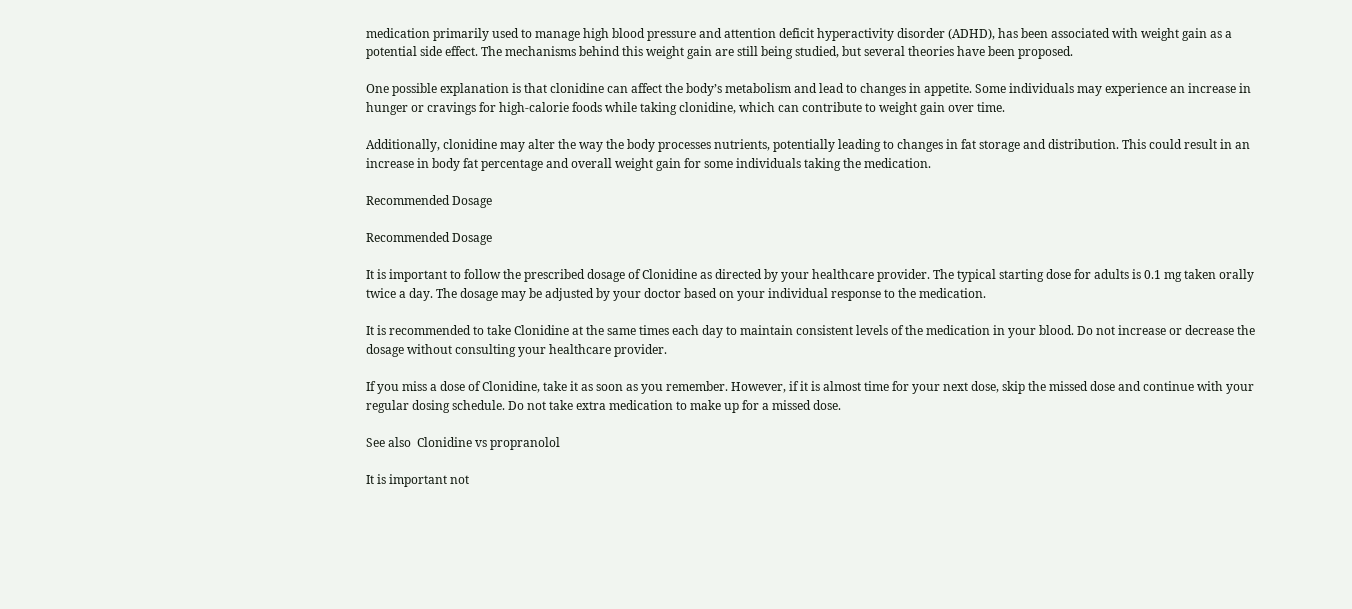medication primarily used to manage high blood pressure and attention deficit hyperactivity disorder (ADHD), has been associated with weight gain as a potential side effect. The mechanisms behind this weight gain are still being studied, but several theories have been proposed.

One possible explanation is that clonidine can affect the body’s metabolism and lead to changes in appetite. Some individuals may experience an increase in hunger or cravings for high-calorie foods while taking clonidine, which can contribute to weight gain over time.

Additionally, clonidine may alter the way the body processes nutrients, potentially leading to changes in fat storage and distribution. This could result in an increase in body fat percentage and overall weight gain for some individuals taking the medication.

Recommended Dosage

Recommended Dosage

It is important to follow the prescribed dosage of Clonidine as directed by your healthcare provider. The typical starting dose for adults is 0.1 mg taken orally twice a day. The dosage may be adjusted by your doctor based on your individual response to the medication.

It is recommended to take Clonidine at the same times each day to maintain consistent levels of the medication in your blood. Do not increase or decrease the dosage without consulting your healthcare provider.

If you miss a dose of Clonidine, take it as soon as you remember. However, if it is almost time for your next dose, skip the missed dose and continue with your regular dosing schedule. Do not take extra medication to make up for a missed dose.

See also  Clonidine vs propranolol

It is important not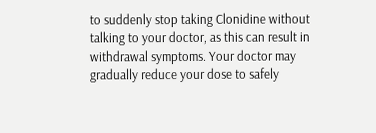to suddenly stop taking Clonidine without talking to your doctor, as this can result in withdrawal symptoms. Your doctor may gradually reduce your dose to safely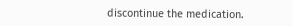discontinue the medication.